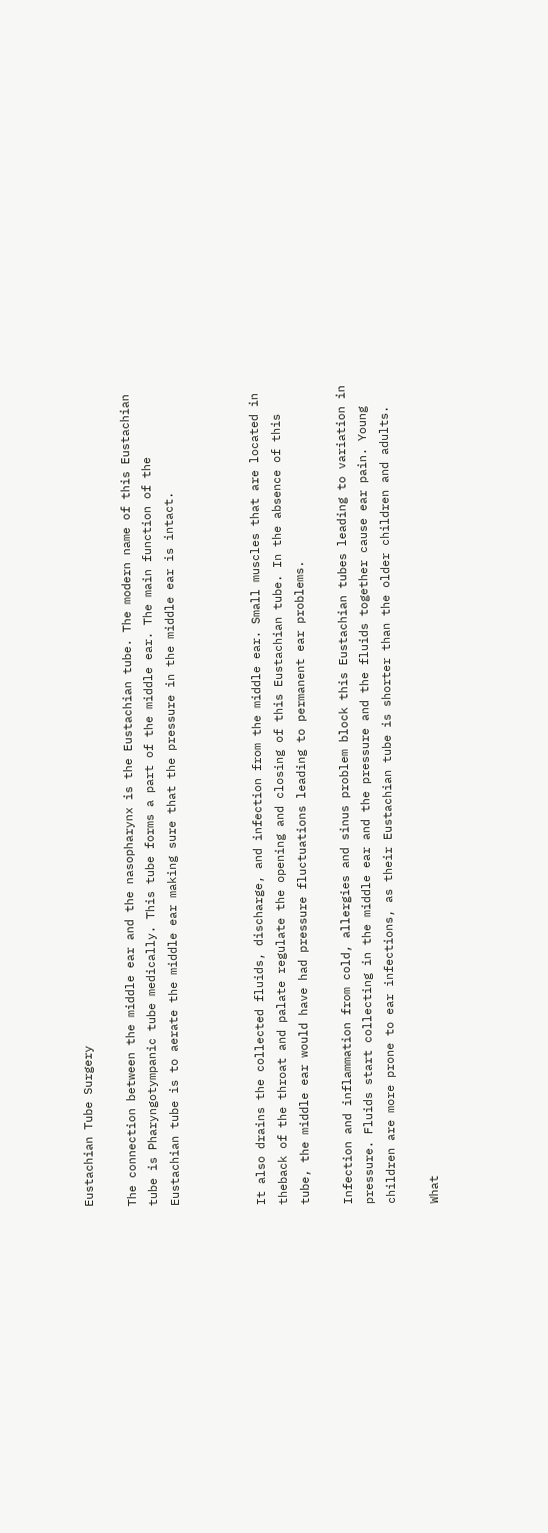Eustachian Tube Surgery

The connection between the middle ear and the nasopharynx is the Eustachian tube. The modern name of this Eustachian tube is Pharyngotympanic tube medically. This tube forms a part of the middle ear. The main function of the Eustachian tube is to aerate the middle ear making sure that the pressure in the middle ear is intact.



It also drains the collected fluids, discharge, and infection from the middle ear. Small muscles that are located in theback of the throat and palate regulate the opening and closing of this Eustachian tube. In the absence of this tube, the middle ear would have had pressure fluctuations leading to permanent ear problems.

Infection and inflammation from cold, allergies and sinus problem block this Eustachian tubes leading to variation in pressure. Fluids start collecting in the middle ear and the pressure and the fluids together cause ear pain. Young children are more prone to ear infections, as their Eustachian tube is shorter than the older children and adults.

What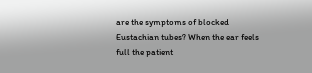are the symptoms of blocked Eustachian tubes? When the ear feels full the patient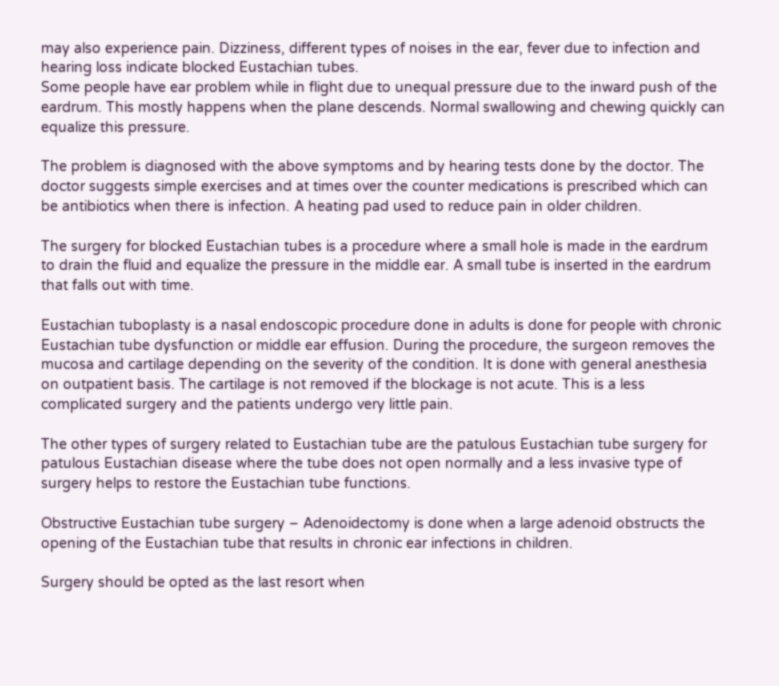may also experience pain. Dizziness, different types of noises in the ear, fever due to infection and hearing loss indicate blocked Eustachian tubes.
Some people have ear problem while in flight due to unequal pressure due to the inward push of the eardrum. This mostly happens when the plane descends. Normal swallowing and chewing quickly can equalize this pressure.

The problem is diagnosed with the above symptoms and by hearing tests done by the doctor. The doctor suggests simple exercises and at times over the counter medications is prescribed which can be antibiotics when there is infection. A heating pad used to reduce pain in older children.

The surgery for blocked Eustachian tubes is a procedure where a small hole is made in the eardrum to drain the fluid and equalize the pressure in the middle ear. A small tube is inserted in the eardrum that falls out with time.

Eustachian tuboplasty is a nasal endoscopic procedure done in adults is done for people with chronic Eustachian tube dysfunction or middle ear effusion. During the procedure, the surgeon removes the mucosa and cartilage depending on the severity of the condition. It is done with general anesthesia on outpatient basis. The cartilage is not removed if the blockage is not acute. This is a less complicated surgery and the patients undergo very little pain.

The other types of surgery related to Eustachian tube are the patulous Eustachian tube surgery for patulous Eustachian disease where the tube does not open normally and a less invasive type of surgery helps to restore the Eustachian tube functions.

Obstructive Eustachian tube surgery – Adenoidectomy is done when a large adenoid obstructs the opening of the Eustachian tube that results in chronic ear infections in children.

Surgery should be opted as the last resort when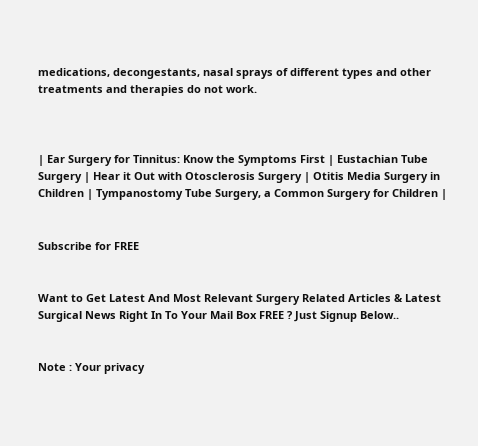medications, decongestants, nasal sprays of different types and other treatments and therapies do not work.



| Ear Surgery for Tinnitus: Know the Symptoms First | Eustachian Tube Surgery | Hear it Out with Otosclerosis Surgery | Otitis Media Surgery in Children | Tympanostomy Tube Surgery, a Common Surgery for Children |


Subscribe for FREE


Want to Get Latest And Most Relevant Surgery Related Articles & Latest Surgical News Right In To Your Mail Box FREE ? Just Signup Below..


Note : Your privacy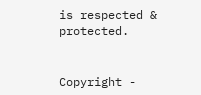is respected & protected.


Copyright -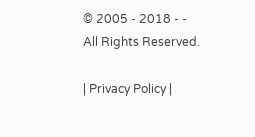© 2005 - 2018 - -
All Rights Reserved.

| Privacy Policy |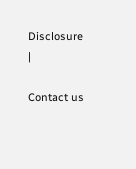Disclosure |

Contact us